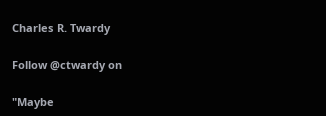Charles R. Twardy

Follow @ctwardy on

"Maybe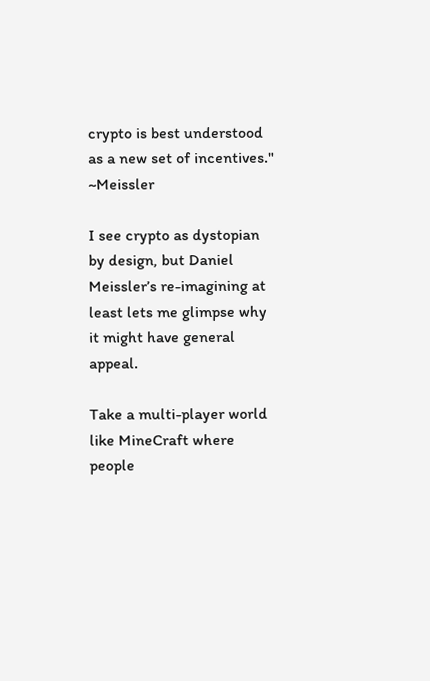crypto is best understood as a new set of incentives." ~Meissler

I see crypto as dystopian by design, but Daniel Meissler’s re-imagining at least lets me glimpse why it might have general appeal.

Take a multi-player world like MineCraft where people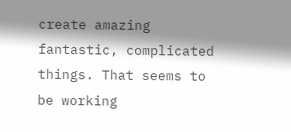create amazing fantastic, complicated things. That seems to be working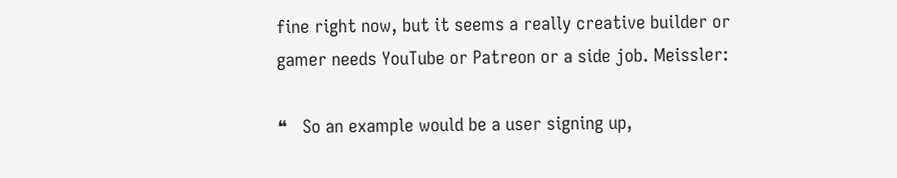fine right now, but it seems a really creative builder or gamer needs YouTube or Patreon or a side job. Meissler:

❝   So an example would be a user signing up,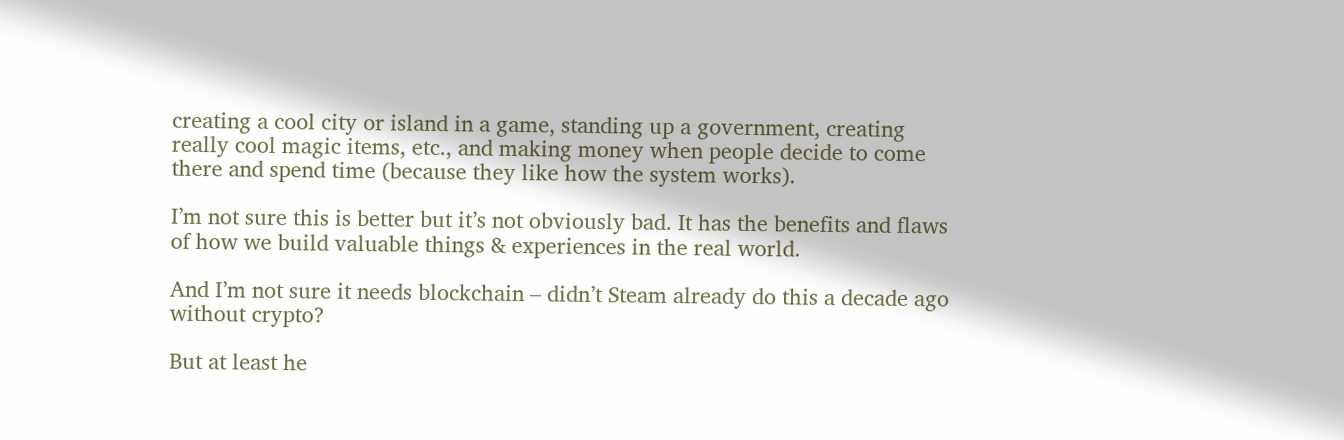creating a cool city or island in a game, standing up a government, creating really cool magic items, etc., and making money when people decide to come there and spend time (because they like how the system works).

I’m not sure this is better but it’s not obviously bad. It has the benefits and flaws of how we build valuable things & experiences in the real world.

And I’m not sure it needs blockchain – didn’t Steam already do this a decade ago without crypto?

But at least he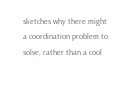sketches why there might a coordination problem to solve, rather than a cool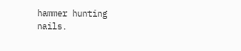hammer hunting nails.